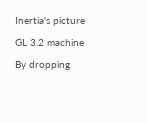Inertia's picture

GL 3.2 machine

By dropping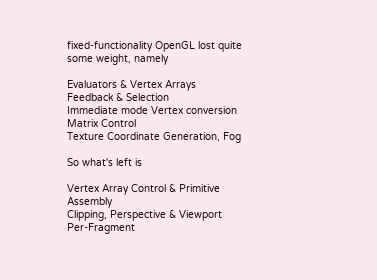fixed-functionality OpenGL lost quite some weight, namely

Evaluators & Vertex Arrays
Feedback & Selection
Immediate mode Vertex conversion
Matrix Control
Texture Coordinate Generation, Fog

So what's left is

Vertex Array Control & Primitive Assembly
Clipping, Perspective & Viewport
Per-Fragment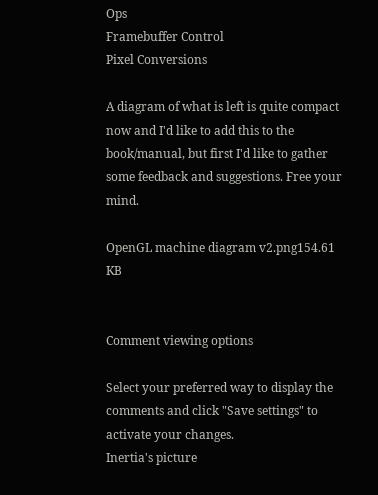Ops
Framebuffer Control
Pixel Conversions

A diagram of what is left is quite compact now and I'd like to add this to the book/manual, but first I'd like to gather some feedback and suggestions. Free your mind.

OpenGL machine diagram v2.png154.61 KB


Comment viewing options

Select your preferred way to display the comments and click "Save settings" to activate your changes.
Inertia's picture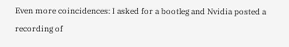Even more coincidences: I asked for a bootleg and Nvidia posted a recording of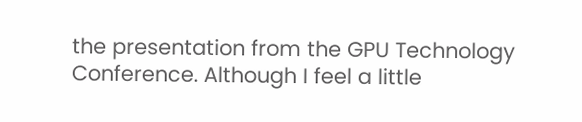the presentation from the GPU Technology Conference. Although I feel a little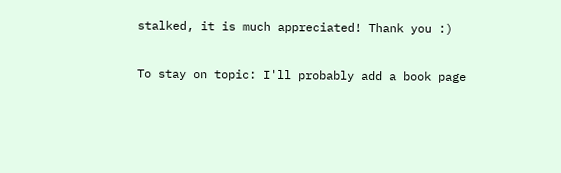stalked, it is much appreciated! Thank you :)

To stay on topic: I'll probably add a book page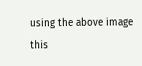using the above image this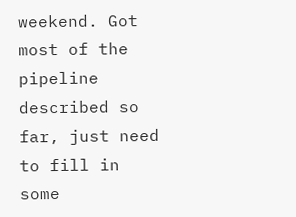weekend. Got most of the pipeline described so far, just need to fill in some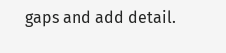gaps and add detail.